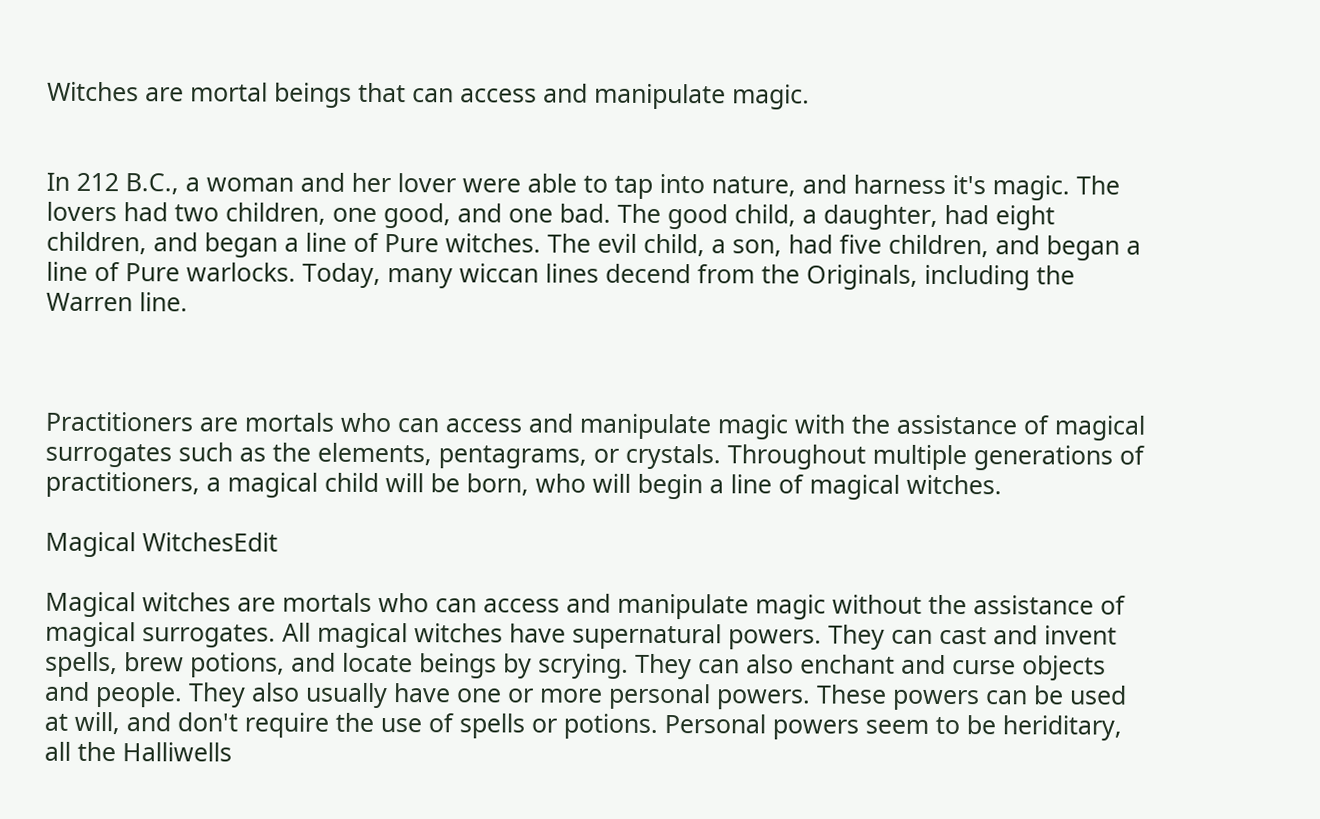Witches are mortal beings that can access and manipulate magic.


In 212 B.C., a woman and her lover were able to tap into nature, and harness it's magic. The lovers had two children, one good, and one bad. The good child, a daughter, had eight children, and began a line of Pure witches. The evil child, a son, had five children, and began a line of Pure warlocks. Today, many wiccan lines decend from the Originals, including the Warren line.



Practitioners are mortals who can access and manipulate magic with the assistance of magical surrogates such as the elements, pentagrams, or crystals. Throughout multiple generations of practitioners, a magical child will be born, who will begin a line of magical witches.

Magical WitchesEdit

Magical witches are mortals who can access and manipulate magic without the assistance of magical surrogates. All magical witches have supernatural powers. They can cast and invent spells, brew potions, and locate beings by scrying. They can also enchant and curse objects and people. They also usually have one or more personal powers. These powers can be used at will, and don't require the use of spells or potions. Personal powers seem to be heriditary, all the Halliwells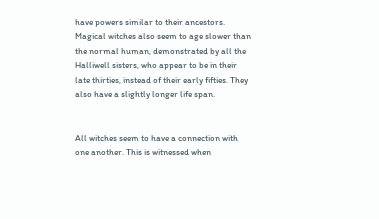have powers similar to their ancestors. Magical witches also seem to age slower than the normal human, demonstrated by all the Halliwell sisters, who appear to be in their late thirties, instead of their early fifties. They also have a slightly longer life span.


All witches seem to have a connection with one another. This is witnessed when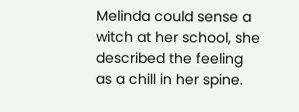Melinda could sense a witch at her school, she described the feeling as a chill in her spine.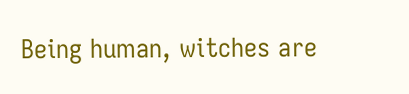Being human, witches are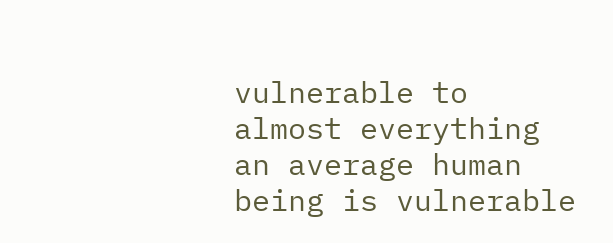vulnerable to almost everything an average human being is vulnerable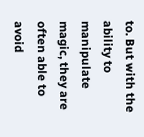to. But with the ability to manipulate magic, they are often able to avoid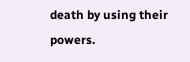death by using their powers.